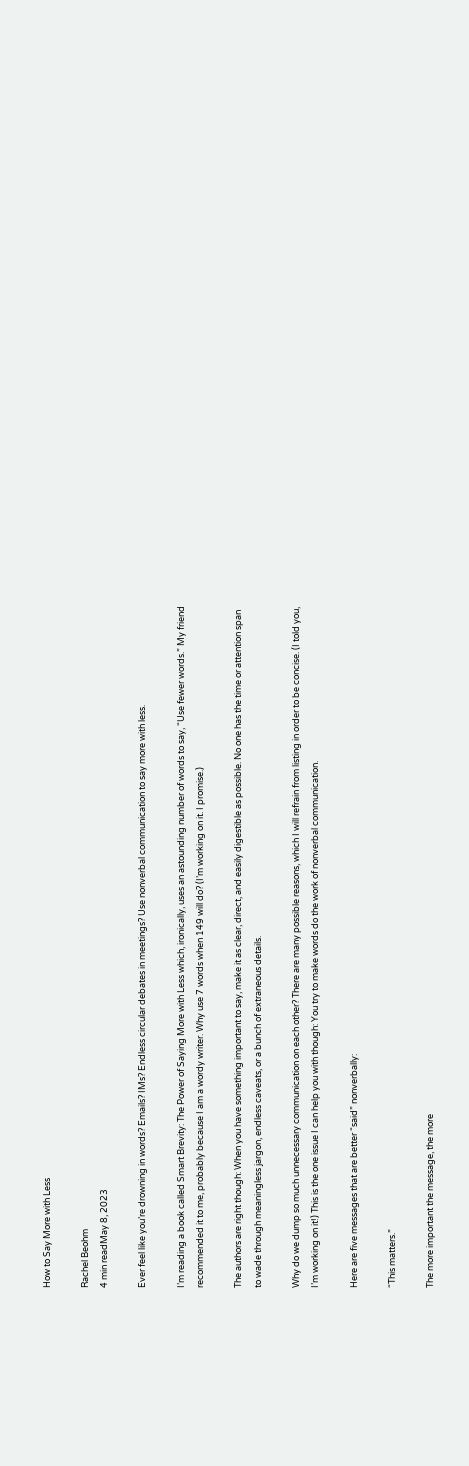How to Say More with Less

Rachel Beohm
4 min readMay 8, 2023

Ever feel like you’re drowning in words? Emails? IMs? Endless circular debates in meetings? Use nonverbal communication to say more with less.

I’m reading a book called Smart Brevity: The Power of Saying More with Less which, ironically, uses an astounding number of words to say, “Use fewer words.” My friend recommended it to me, probably because I am a wordy writer. Why use 7 words when 149 will do? (I’m working on it. I promise.)

The authors are right though: When you have something important to say, make it as clear, direct, and easily digestible as possible. No one has the time or attention span to wade through meaningless jargon, endless caveats, or a bunch of extraneous details.

Why do we dump so much unnecessary communication on each other? There are many possible reasons, which I will refrain from listing in order to be concise. (I told you, I’m working on it!) This is the one issue I can help you with though: You try to make words do the work of nonverbal communication.

Here are five messages that are better “said” nonverbally:

“This matters.”

The more important the message, the more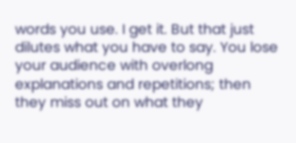words you use. I get it. But that just dilutes what you have to say. You lose your audience with overlong explanations and repetitions; then they miss out on what they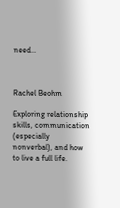need…



Rachel Beohm

Exploring relationship skills, communication (especially nonverbal), and how to live a full life.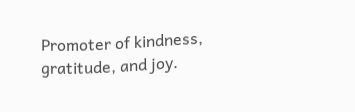Promoter of kindness, gratitude, and joy.